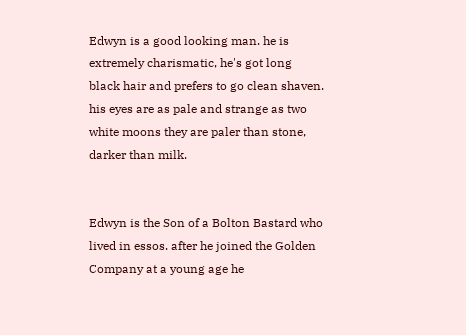Edwyn is a good looking man. he is extremely charismatic, he's got long black hair and prefers to go clean shaven. his eyes are as pale and strange as two white moons they are paler than stone, darker than milk.


Edwyn is the Son of a Bolton Bastard who lived in essos. after he joined the Golden Company at a young age he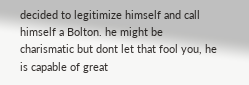decided to legitimize himself and call himself a Bolton. he might be charismatic but dont let that fool you, he is capable of great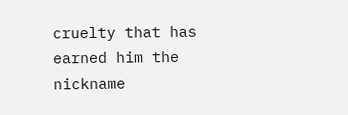cruelty that has earned him the nickname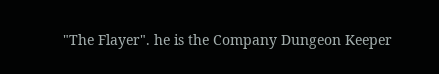"The Flayer". he is the Company Dungeon Keeper